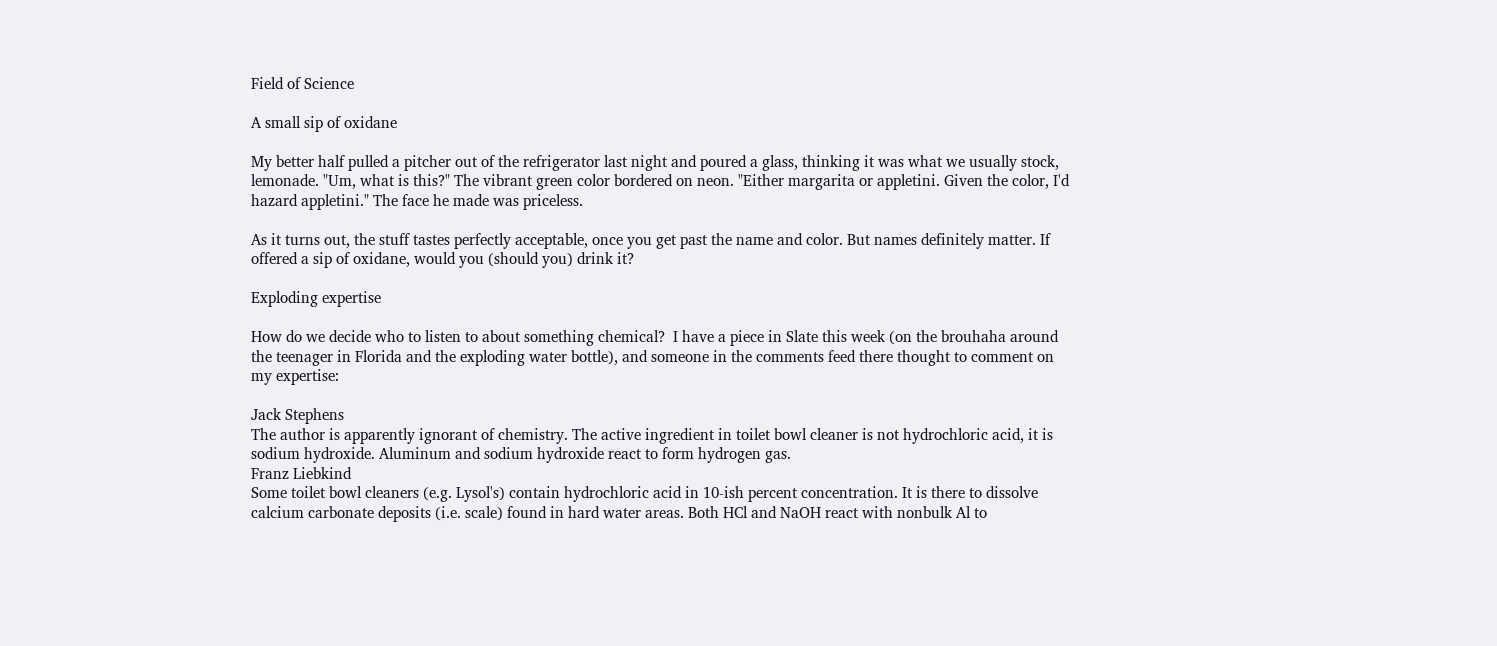Field of Science

A small sip of oxidane

My better half pulled a pitcher out of the refrigerator last night and poured a glass, thinking it was what we usually stock, lemonade. "Um, what is this?" The vibrant green color bordered on neon. "Either margarita or appletini. Given the color, I'd hazard appletini." The face he made was priceless.

As it turns out, the stuff tastes perfectly acceptable, once you get past the name and color. But names definitely matter. If offered a sip of oxidane, would you (should you) drink it?

Exploding expertise

How do we decide who to listen to about something chemical?  I have a piece in Slate this week (on the brouhaha around the teenager in Florida and the exploding water bottle), and someone in the comments feed there thought to comment on my expertise:

Jack Stephens
The author is apparently ignorant of chemistry. The active ingredient in toilet bowl cleaner is not hydrochloric acid, it is sodium hydroxide. Aluminum and sodium hydroxide react to form hydrogen gas.
Franz Liebkind
Some toilet bowl cleaners (e.g. Lysol's) contain hydrochloric acid in 10-ish percent concentration. It is there to dissolve calcium carbonate deposits (i.e. scale) found in hard water areas. Both HCl and NaOH react with nonbulk Al to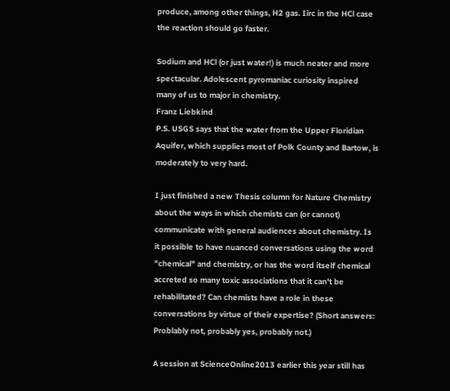produce, among other things, H2 gas. Iirc in the HCl case the reaction should go faster.

Sodium and HCl (or just water!) is much neater and more spectacular. Adolescent pyromaniac curiosity inspired many of us to major in chemistry.
Franz Liebkind
P.S. USGS says that the water from the Upper Floridian Aquifer, which supplies most of Polk County and Bartow, is moderately to very hard.

I just finished a new Thesis column for Nature Chemistry about the ways in which chemists can (or cannot) communicate with general audiences about chemistry. Is it possible to have nuanced conversations using the word "chemical" and chemistry, or has the word itself chemical accreted so many toxic associations that it can't be rehabilitated? Can chemists have a role in these conversations by virtue of their expertise? (Short answers: Problably not, probably yes, probably not.)

A session at ScienceOnline2013 earlier this year still has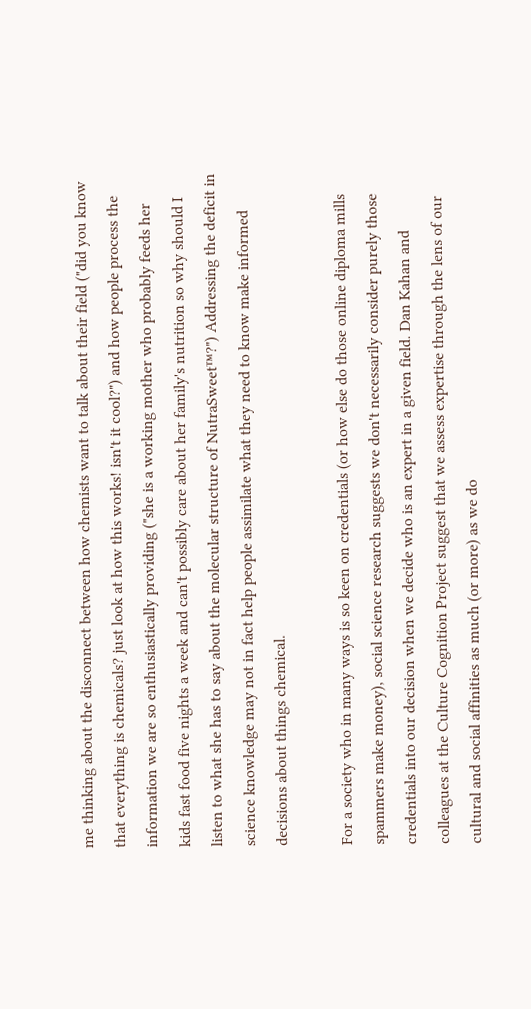me thinking about the disconnect between how chemists want to talk about their field ("did you know that everything is chemicals? just look at how this works! isn't it cool?") and how people process the information we are so enthusiastically providing ("she is a working mother who probably feeds her kids fast food five nights a week and can't possibly care about her family's nutrition so why should I listen to what she has to say about the molecular structure of NutraSweet™?") Addressing the deficit in science knowledge may not in fact help people assimilate what they need to know make informed decisions about things chemical.

For a society who in many ways is so keen on credentials (or how else do those online diploma mills spammers make money), social science research suggests we don't necessarily consider purely those credentials into our decision when we decide who is an expert in a given field. Dan Kahan and colleagues at the Culture Cognition Project suggest that we assess expertise through the lens of our cultural and social affinities as much (or more) as we do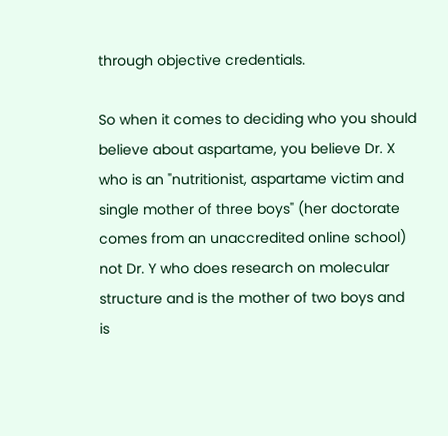through objective credentials.

So when it comes to deciding who you should believe about aspartame, you believe Dr. X who is an "nutritionist, aspartame victim and single mother of three boys" (her doctorate comes from an unaccredited online school) not Dr. Y who does research on molecular structure and is the mother of two boys and is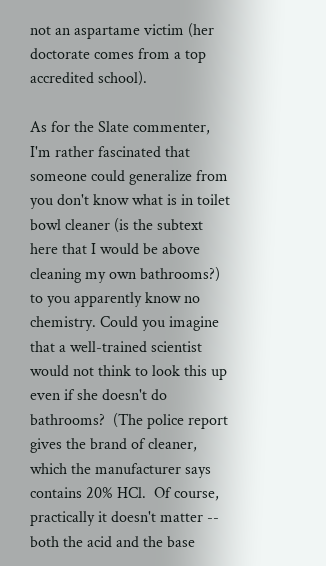not an aspartame victim (her doctorate comes from a top accredited school).

As for the Slate commenter, I'm rather fascinated that someone could generalize from you don't know what is in toilet bowl cleaner (is the subtext here that I would be above cleaning my own bathrooms?) to you apparently know no chemistry. Could you imagine that a well-trained scientist would not think to look this up even if she doesn't do bathrooms?  (The police report gives the brand of cleaner, which the manufacturer says contains 20% HCl.  Of course, practically it doesn't matter -- both the acid and the base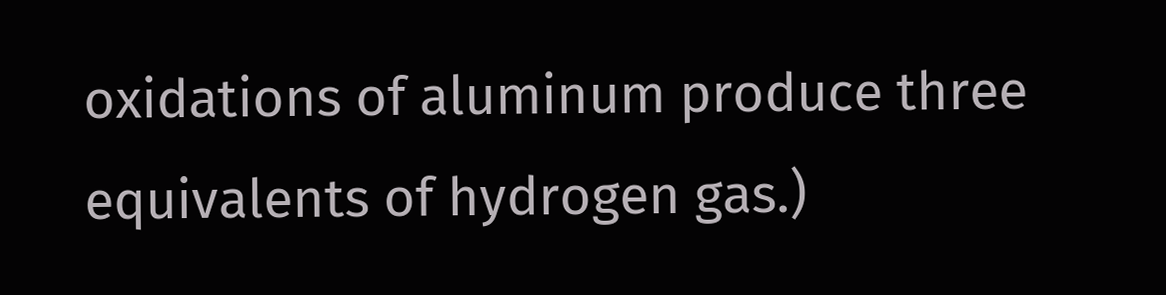oxidations of aluminum produce three equivalents of hydrogen gas.)